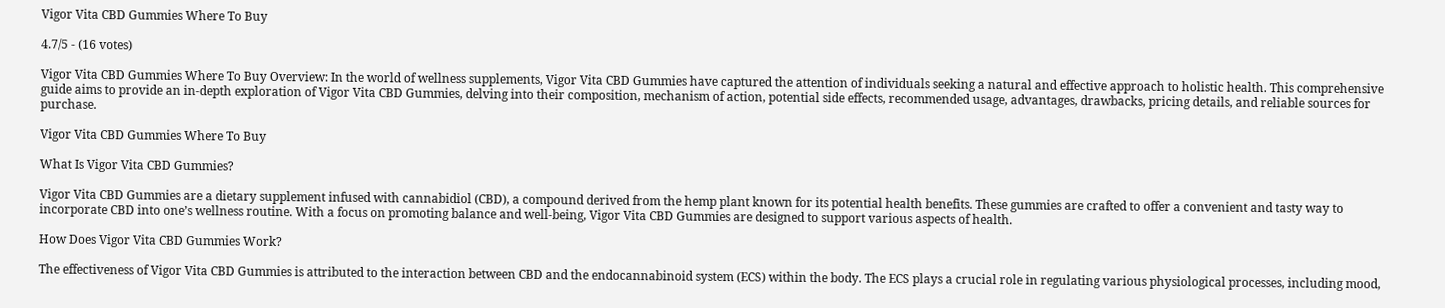Vigor Vita CBD Gummies Where To Buy

4.7/5 - (16 votes)

Vigor Vita CBD Gummies Where To Buy Overview: In the world of wellness supplements, Vigor Vita CBD Gummies have captured the attention of individuals seeking a natural and effective approach to holistic health. This comprehensive guide aims to provide an in-depth exploration of Vigor Vita CBD Gummies, delving into their composition, mechanism of action, potential side effects, recommended usage, advantages, drawbacks, pricing details, and reliable sources for purchase.

Vigor Vita CBD Gummies Where To Buy

What Is Vigor Vita CBD Gummies?

Vigor Vita CBD Gummies are a dietary supplement infused with cannabidiol (CBD), a compound derived from the hemp plant known for its potential health benefits. These gummies are crafted to offer a convenient and tasty way to incorporate CBD into one’s wellness routine. With a focus on promoting balance and well-being, Vigor Vita CBD Gummies are designed to support various aspects of health.

How Does Vigor Vita CBD Gummies Work?

The effectiveness of Vigor Vita CBD Gummies is attributed to the interaction between CBD and the endocannabinoid system (ECS) within the body. The ECS plays a crucial role in regulating various physiological processes, including mood,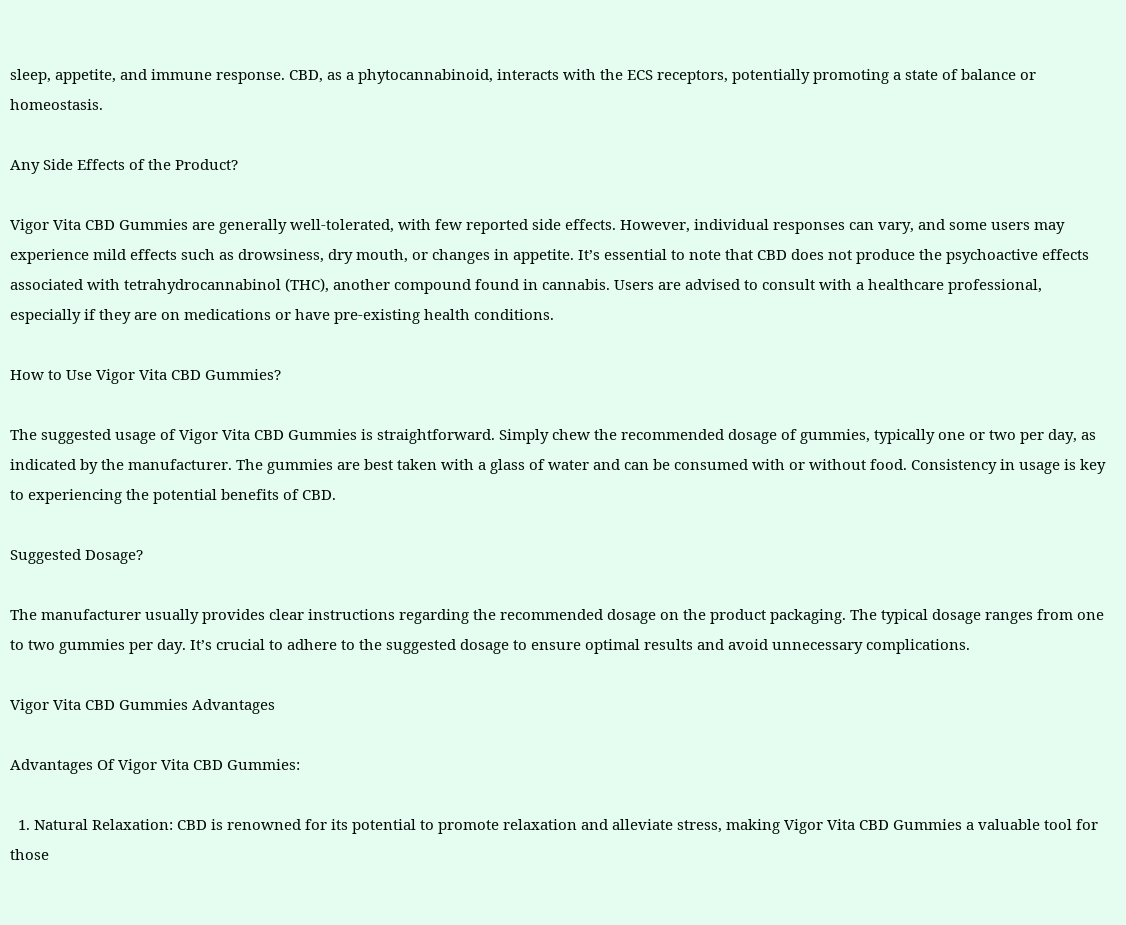sleep, appetite, and immune response. CBD, as a phytocannabinoid, interacts with the ECS receptors, potentially promoting a state of balance or homeostasis.

Any Side Effects of the Product?

Vigor Vita CBD Gummies are generally well-tolerated, with few reported side effects. However, individual responses can vary, and some users may experience mild effects such as drowsiness, dry mouth, or changes in appetite. It’s essential to note that CBD does not produce the psychoactive effects associated with tetrahydrocannabinol (THC), another compound found in cannabis. Users are advised to consult with a healthcare professional, especially if they are on medications or have pre-existing health conditions.

How to Use Vigor Vita CBD Gummies?

The suggested usage of Vigor Vita CBD Gummies is straightforward. Simply chew the recommended dosage of gummies, typically one or two per day, as indicated by the manufacturer. The gummies are best taken with a glass of water and can be consumed with or without food. Consistency in usage is key to experiencing the potential benefits of CBD.

Suggested Dosage?

The manufacturer usually provides clear instructions regarding the recommended dosage on the product packaging. The typical dosage ranges from one to two gummies per day. It’s crucial to adhere to the suggested dosage to ensure optimal results and avoid unnecessary complications.

Vigor Vita CBD Gummies Advantages

Advantages Of Vigor Vita CBD Gummies:

  1. Natural Relaxation: CBD is renowned for its potential to promote relaxation and alleviate stress, making Vigor Vita CBD Gummies a valuable tool for those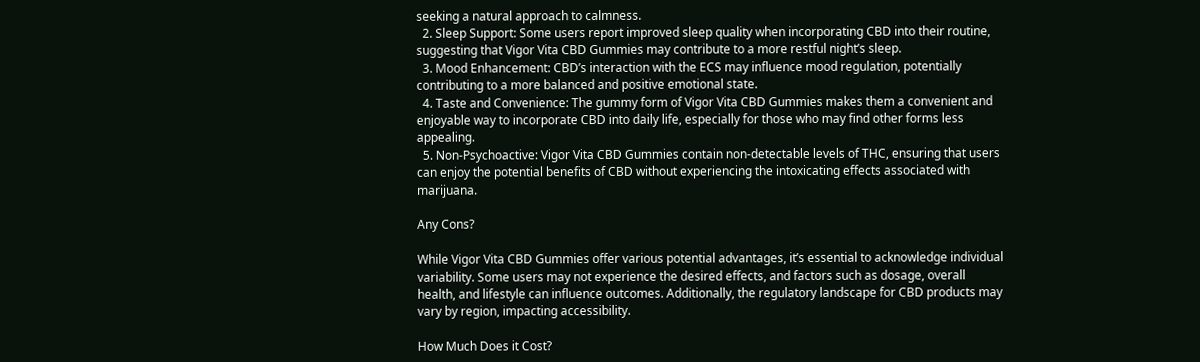seeking a natural approach to calmness.
  2. Sleep Support: Some users report improved sleep quality when incorporating CBD into their routine, suggesting that Vigor Vita CBD Gummies may contribute to a more restful night’s sleep.
  3. Mood Enhancement: CBD’s interaction with the ECS may influence mood regulation, potentially contributing to a more balanced and positive emotional state.
  4. Taste and Convenience: The gummy form of Vigor Vita CBD Gummies makes them a convenient and enjoyable way to incorporate CBD into daily life, especially for those who may find other forms less appealing.
  5. Non-Psychoactive: Vigor Vita CBD Gummies contain non-detectable levels of THC, ensuring that users can enjoy the potential benefits of CBD without experiencing the intoxicating effects associated with marijuana.

Any Cons?

While Vigor Vita CBD Gummies offer various potential advantages, it’s essential to acknowledge individual variability. Some users may not experience the desired effects, and factors such as dosage, overall health, and lifestyle can influence outcomes. Additionally, the regulatory landscape for CBD products may vary by region, impacting accessibility.

How Much Does it Cost?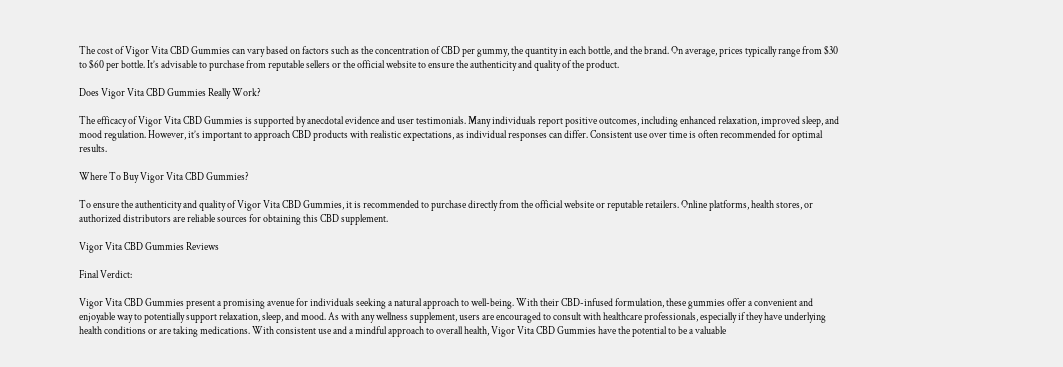The cost of Vigor Vita CBD Gummies can vary based on factors such as the concentration of CBD per gummy, the quantity in each bottle, and the brand. On average, prices typically range from $30 to $60 per bottle. It’s advisable to purchase from reputable sellers or the official website to ensure the authenticity and quality of the product.

Does Vigor Vita CBD Gummies Really Work?

The efficacy of Vigor Vita CBD Gummies is supported by anecdotal evidence and user testimonials. Many individuals report positive outcomes, including enhanced relaxation, improved sleep, and mood regulation. However, it’s important to approach CBD products with realistic expectations, as individual responses can differ. Consistent use over time is often recommended for optimal results.

Where To Buy Vigor Vita CBD Gummies?

To ensure the authenticity and quality of Vigor Vita CBD Gummies, it is recommended to purchase directly from the official website or reputable retailers. Online platforms, health stores, or authorized distributors are reliable sources for obtaining this CBD supplement.

Vigor Vita CBD Gummies Reviews

Final Verdict:

Vigor Vita CBD Gummies present a promising avenue for individuals seeking a natural approach to well-being. With their CBD-infused formulation, these gummies offer a convenient and enjoyable way to potentially support relaxation, sleep, and mood. As with any wellness supplement, users are encouraged to consult with healthcare professionals, especially if they have underlying health conditions or are taking medications. With consistent use and a mindful approach to overall health, Vigor Vita CBD Gummies have the potential to be a valuable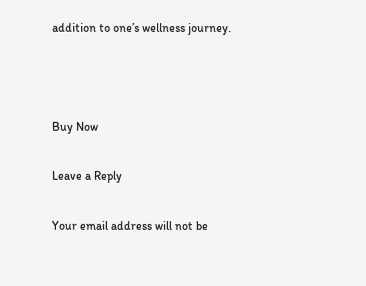addition to one’s wellness journey.



Buy Now

Leave a Reply

Your email address will not be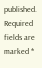published. Required fields are marked *